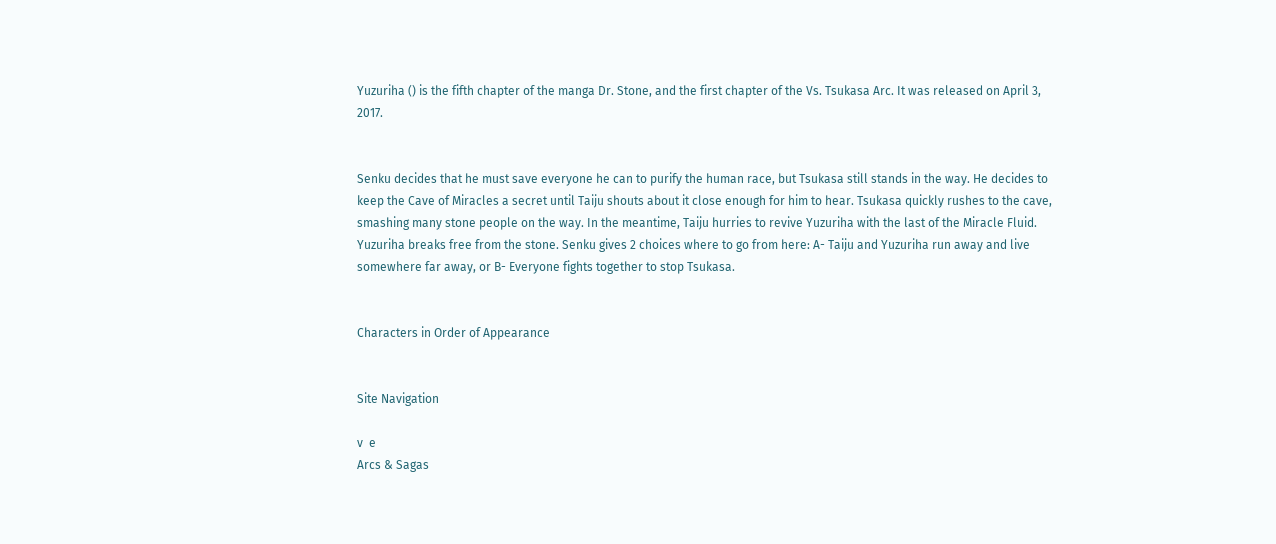Yuzuriha () is the fifth chapter of the manga Dr. Stone, and the first chapter of the Vs. Tsukasa Arc. It was released on April 3, 2017.


Senku decides that he must save everyone he can to purify the human race, but Tsukasa still stands in the way. He decides to keep the Cave of Miracles a secret until Taiju shouts about it close enough for him to hear. Tsukasa quickly rushes to the cave, smashing many stone people on the way. In the meantime, Taiju hurries to revive Yuzuriha with the last of the Miracle Fluid. Yuzuriha breaks free from the stone. Senku gives 2 choices where to go from here: A- Taiju and Yuzuriha run away and live somewhere far away, or B- Everyone fights together to stop Tsukasa.


Characters in Order of Appearance


Site Navigation

v  e
Arcs & Sagas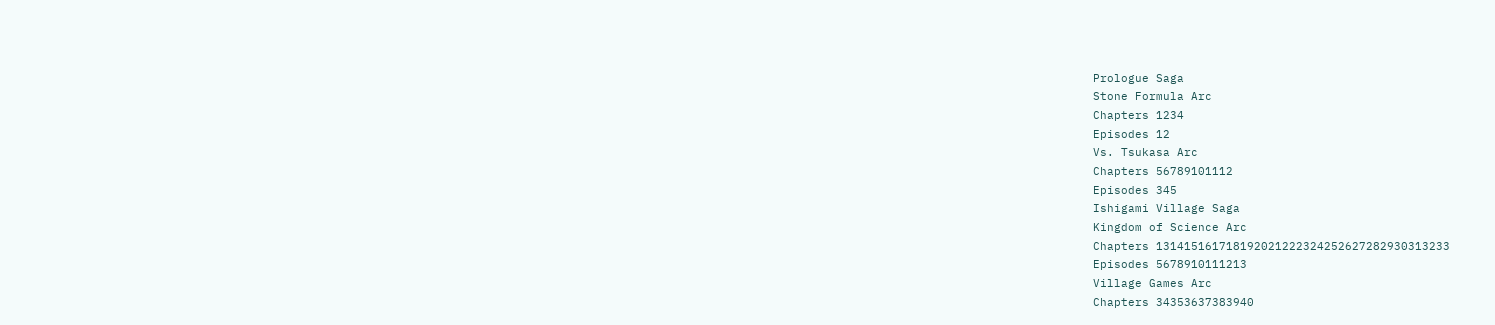Prologue Saga
Stone Formula Arc
Chapters 1234
Episodes 12
Vs. Tsukasa Arc
Chapters 56789101112
Episodes 345
Ishigami Village Saga
Kingdom of Science Arc
Chapters 131415161718192021222324252627282930313233
Episodes 5678910111213
Village Games Arc
Chapters 34353637383940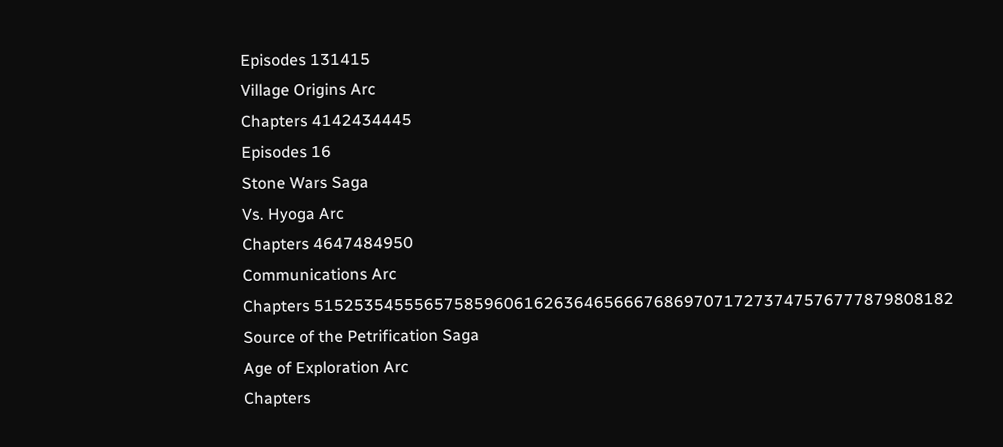Episodes 131415
Village Origins Arc
Chapters 4142434445
Episodes 16
Stone Wars Saga
Vs. Hyoga Arc
Chapters 4647484950
Communications Arc
Chapters 5152535455565758596061626364656667686970717273747576777879808182
Source of the Petrification Saga
Age of Exploration Arc
Chapters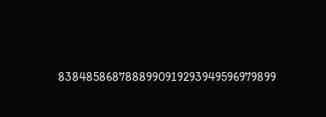8384858687888990919293949596979899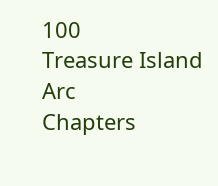100
Treasure Island Arc
Chapters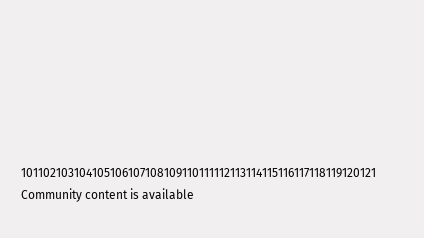101102103104105106107108109110111112113114115116117118119120121
Community content is available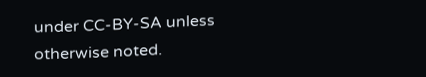under CC-BY-SA unless otherwise noted.